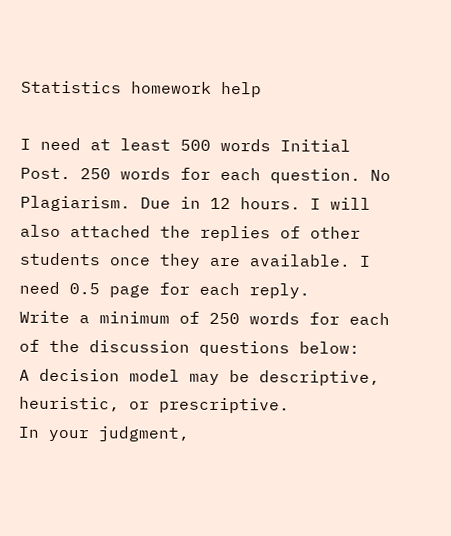Statistics homework help

I need at least 500 words Initial Post. 250 words for each question. No Plagiarism. Due in 12 hours. I will also attached the replies of other students once they are available. I need 0.5 page for each reply.
Write a minimum of 250 words for each of the discussion questions below:
A decision model may be descriptive, heuristic, or prescriptive.
In your judgment,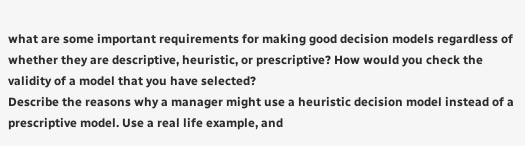what are some important requirements for making good decision models regardless of whether they are descriptive, heuristic, or prescriptive? How would you check the validity of a model that you have selected?
Describe the reasons why a manager might use a heuristic decision model instead of a prescriptive model. Use a real life example, and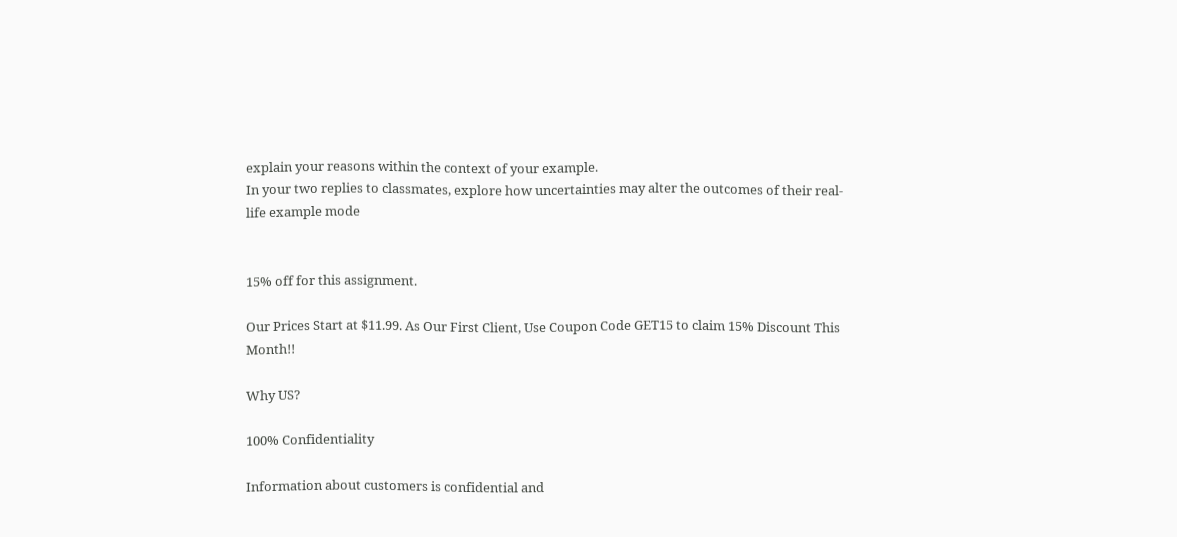explain your reasons within the context of your example.
In your two replies to classmates, explore how uncertainties may alter the outcomes of their real-life example mode


15% off for this assignment.

Our Prices Start at $11.99. As Our First Client, Use Coupon Code GET15 to claim 15% Discount This Month!!

Why US?

100% Confidentiality

Information about customers is confidential and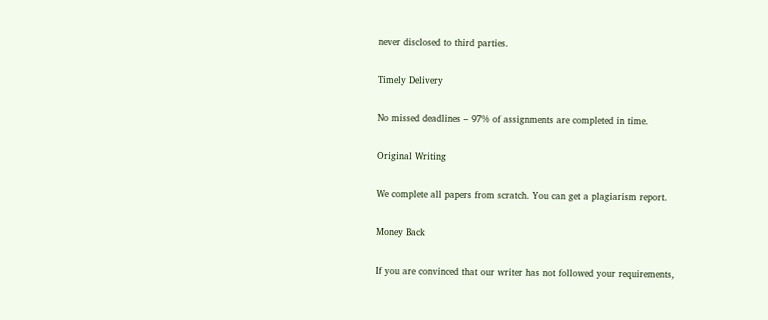never disclosed to third parties.

Timely Delivery

No missed deadlines – 97% of assignments are completed in time.

Original Writing

We complete all papers from scratch. You can get a plagiarism report.

Money Back

If you are convinced that our writer has not followed your requirements,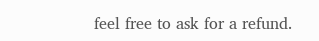feel free to ask for a refund.